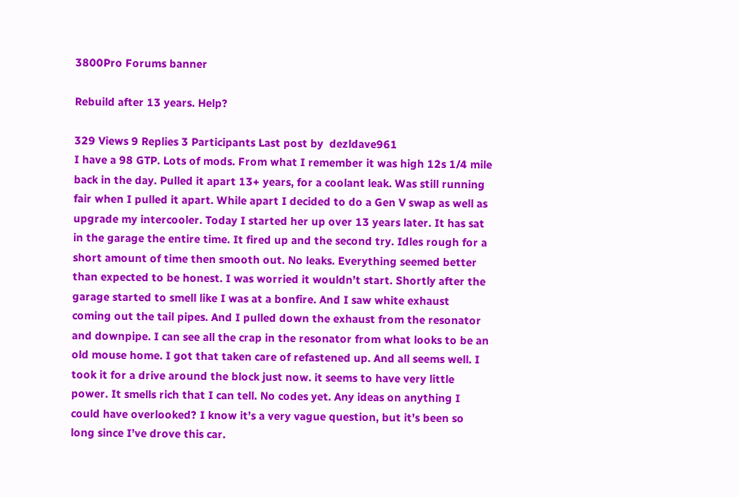3800Pro Forums banner

Rebuild after 13 years. Help?

329 Views 9 Replies 3 Participants Last post by  dezldave961
I have a 98 GTP. Lots of mods. From what I remember it was high 12s 1/4 mile back in the day. Pulled it apart 13+ years, for a coolant leak. Was still running fair when I pulled it apart. While apart I decided to do a Gen V swap as well as upgrade my intercooler. Today I started her up over 13 years later. It has sat in the garage the entire time. It fired up and the second try. Idles rough for a short amount of time then smooth out. No leaks. Everything seemed better than expected to be honest. I was worried it wouldn’t start. Shortly after the garage started to smell like I was at a bonfire. And I saw white exhaust coming out the tail pipes. And I pulled down the exhaust from the resonator and downpipe. I can see all the crap in the resonator from what looks to be an old mouse home. I got that taken care of refastened up. And all seems well. I took it for a drive around the block just now. it seems to have very little power. It smells rich that I can tell. No codes yet. Any ideas on anything I could have overlooked? I know it’s a very vague question, but it’s been so long since I’ve drove this car.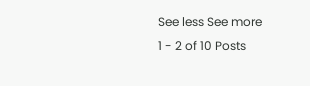See less See more
1 - 2 of 10 Posts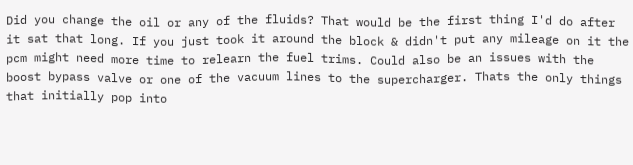Did you change the oil or any of the fluids? That would be the first thing I'd do after it sat that long. If you just took it around the block & didn't put any mileage on it the pcm might need more time to relearn the fuel trims. Could also be an issues with the boost bypass valve or one of the vacuum lines to the supercharger. Thats the only things that initially pop into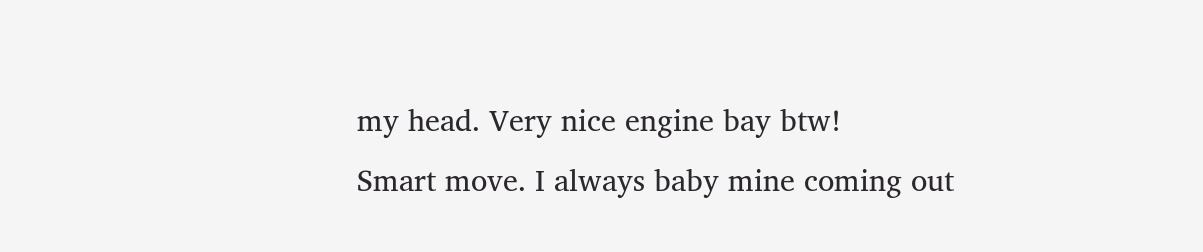my head. Very nice engine bay btw!
Smart move. I always baby mine coming out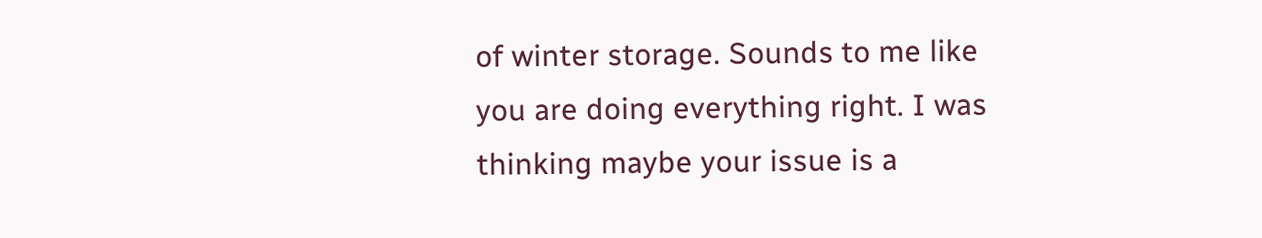of winter storage. Sounds to me like you are doing everything right. I was thinking maybe your issue is a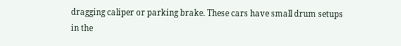dragging caliper or parking brake. These cars have small drum setups in the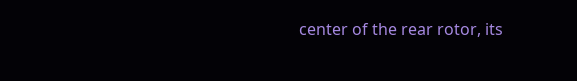center of the rear rotor, its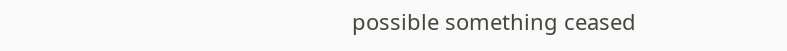possible something ceased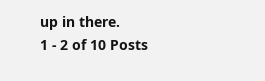up in there.
1 - 2 of 10 Posts